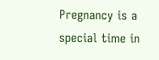Pregnancy is a special time in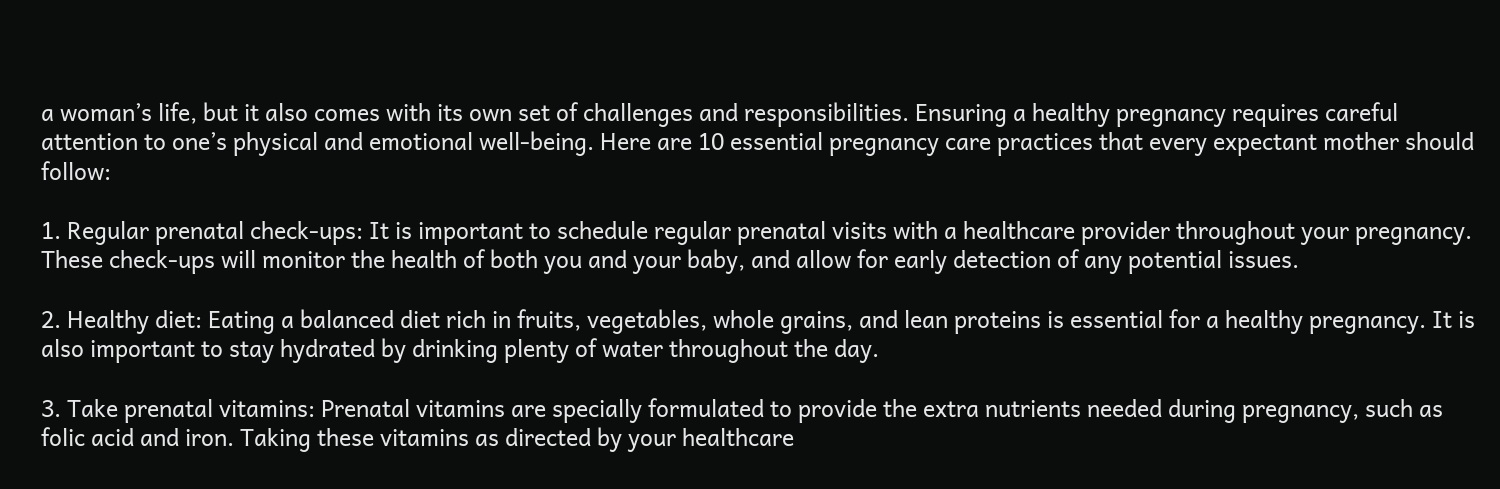a woman’s life, but it also comes with its own set of challenges and responsibilities. Ensuring a healthy pregnancy requires careful attention to one’s physical and emotional well-being. Here are 10 essential pregnancy care practices that every expectant mother should follow:

1. Regular prenatal check-ups: It is important to schedule regular prenatal visits with a healthcare provider throughout your pregnancy. These check-ups will monitor the health of both you and your baby, and allow for early detection of any potential issues.

2. Healthy diet: Eating a balanced diet rich in fruits, vegetables, whole grains, and lean proteins is essential for a healthy pregnancy. It is also important to stay hydrated by drinking plenty of water throughout the day.

3. Take prenatal vitamins: Prenatal vitamins are specially formulated to provide the extra nutrients needed during pregnancy, such as folic acid and iron. Taking these vitamins as directed by your healthcare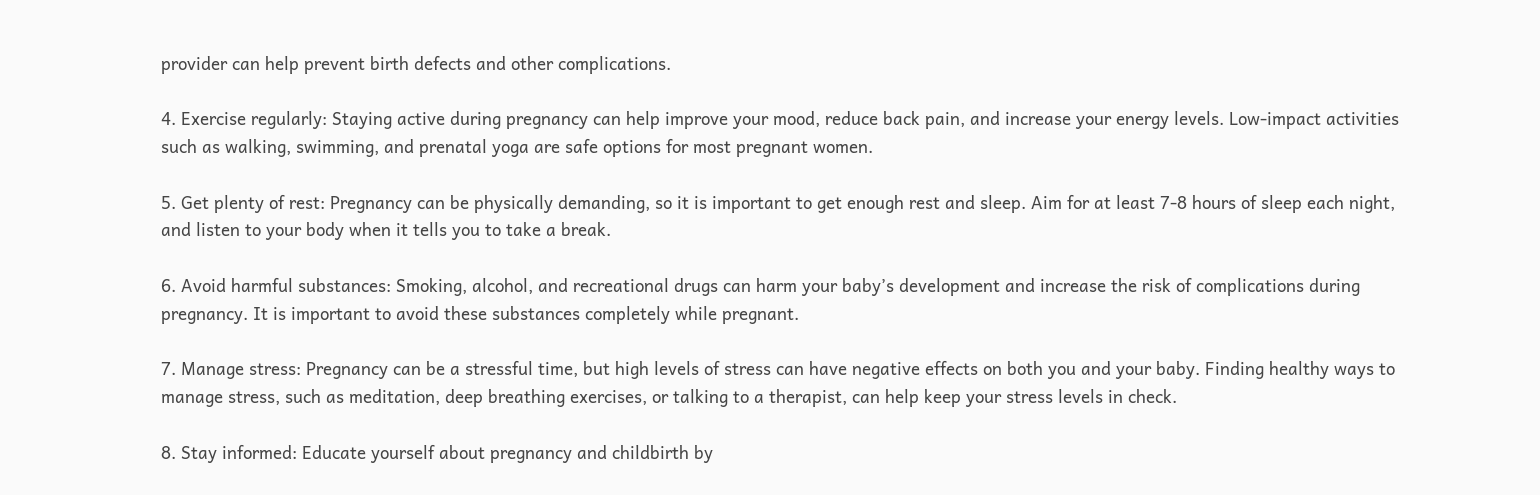provider can help prevent birth defects and other complications.

4. Exercise regularly: Staying active during pregnancy can help improve your mood, reduce back pain, and increase your energy levels. Low-impact activities such as walking, swimming, and prenatal yoga are safe options for most pregnant women.

5. Get plenty of rest: Pregnancy can be physically demanding, so it is important to get enough rest and sleep. Aim for at least 7-8 hours of sleep each night, and listen to your body when it tells you to take a break.

6. Avoid harmful substances: Smoking, alcohol, and recreational drugs can harm your baby’s development and increase the risk of complications during pregnancy. It is important to avoid these substances completely while pregnant.

7. Manage stress: Pregnancy can be a stressful time, but high levels of stress can have negative effects on both you and your baby. Finding healthy ways to manage stress, such as meditation, deep breathing exercises, or talking to a therapist, can help keep your stress levels in check.

8. Stay informed: Educate yourself about pregnancy and childbirth by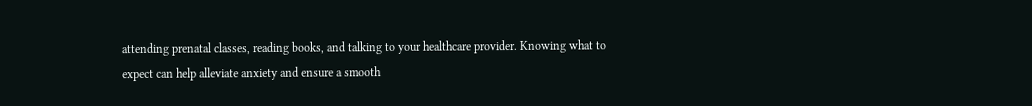attending prenatal classes, reading books, and talking to your healthcare provider. Knowing what to expect can help alleviate anxiety and ensure a smooth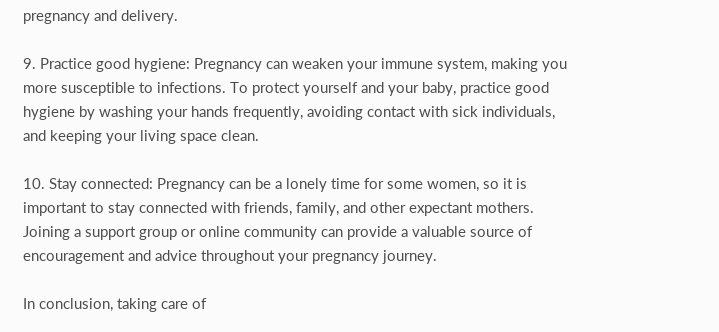pregnancy and delivery.

9. Practice good hygiene: Pregnancy can weaken your immune system, making you more susceptible to infections. To protect yourself and your baby, practice good hygiene by washing your hands frequently, avoiding contact with sick individuals, and keeping your living space clean.

10. Stay connected: Pregnancy can be a lonely time for some women, so it is important to stay connected with friends, family, and other expectant mothers. Joining a support group or online community can provide a valuable source of encouragement and advice throughout your pregnancy journey.

In conclusion, taking care of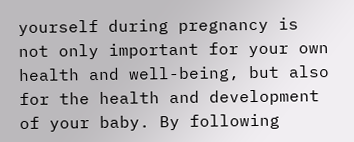yourself during pregnancy is not only important for your own health and well-being, but also for the health and development of your baby. By following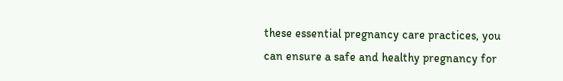these essential pregnancy care practices, you can ensure a safe and healthy pregnancy for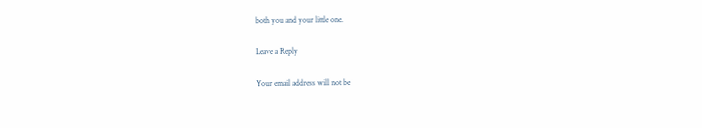both you and your little one.

Leave a Reply

Your email address will not be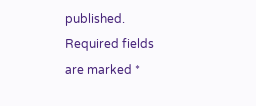published. Required fields are marked *